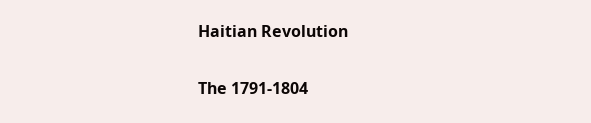Haitian Revolution

The 1791-1804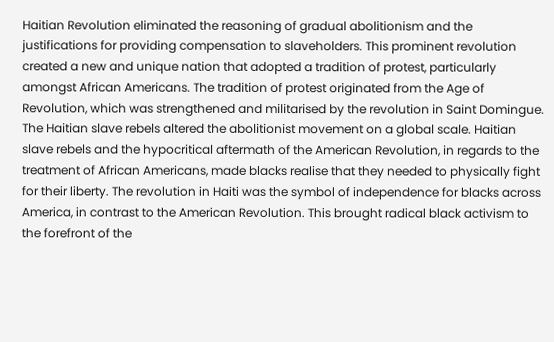Haitian Revolution eliminated the reasoning of gradual abolitionism and the justifications for providing compensation to slaveholders. This prominent revolution created a new and unique nation that adopted a tradition of protest, particularly amongst African Americans. The tradition of protest originated from the Age of Revolution, which was strengthened and militarised by the revolution in Saint Domingue. The Haitian slave rebels altered the abolitionist movement on a global scale. Haitian slave rebels and the hypocritical aftermath of the American Revolution, in regards to the treatment of African Americans, made blacks realise that they needed to physically fight for their liberty. The revolution in Haiti was the symbol of independence for blacks across America, in contrast to the American Revolution. This brought radical black activism to the forefront of the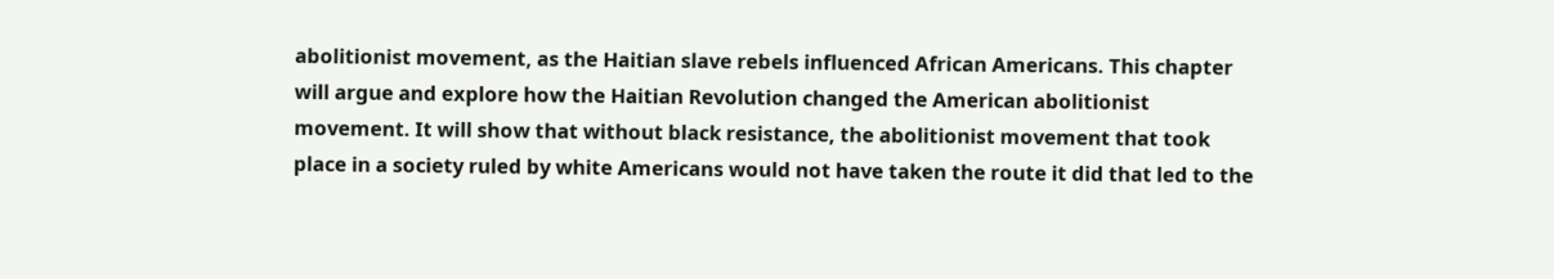abolitionist movement, as the Haitian slave rebels influenced African Americans. This chapter will argue and explore how the Haitian Revolution changed the American abolitionist movement. It will show that without black resistance, the abolitionist movement that took place in a society ruled by white Americans would not have taken the route it did that led to the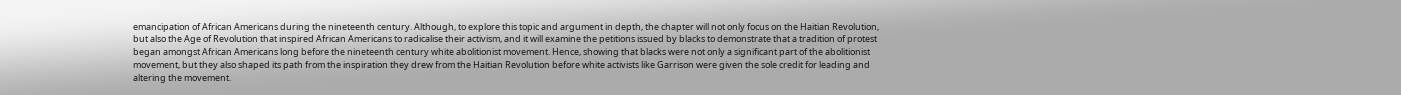emancipation of African Americans during the nineteenth century. Although, to explore this topic and argument in depth, the chapter will not only focus on the Haitian Revolution, but also the Age of Revolution that inspired African Americans to radicalise their activism, and it will examine the petitions issued by blacks to demonstrate that a tradition of protest began amongst African Americans long before the nineteenth century white abolitionist movement. Hence, showing that blacks were not only a significant part of the abolitionist movement, but they also shaped its path from the inspiration they drew from the Haitian Revolution before white activists like Garrison were given the sole credit for leading and altering the movement.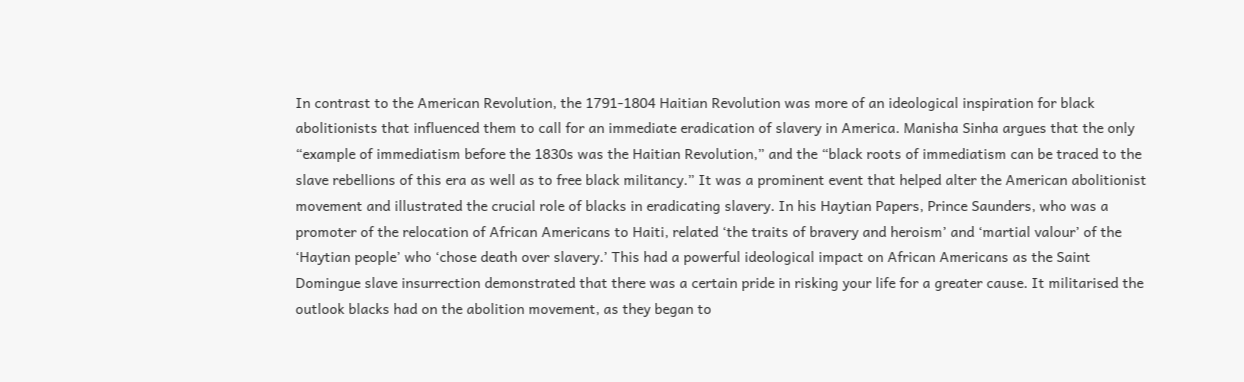In contrast to the American Revolution, the 1791-1804 Haitian Revolution was more of an ideological inspiration for black abolitionists that influenced them to call for an immediate eradication of slavery in America. Manisha Sinha argues that the only “example of immediatism before the 1830s was the Haitian Revolution,” and the “black roots of immediatism can be traced to the slave rebellions of this era as well as to free black militancy.” It was a prominent event that helped alter the American abolitionist movement and illustrated the crucial role of blacks in eradicating slavery. In his Haytian Papers, Prince Saunders, who was a promoter of the relocation of African Americans to Haiti, related ‘the traits of bravery and heroism’ and ‘martial valour’ of the ‘Haytian people’ who ‘chose death over slavery.’ This had a powerful ideological impact on African Americans as the Saint Domingue slave insurrection demonstrated that there was a certain pride in risking your life for a greater cause. It militarised the outlook blacks had on the abolition movement, as they began to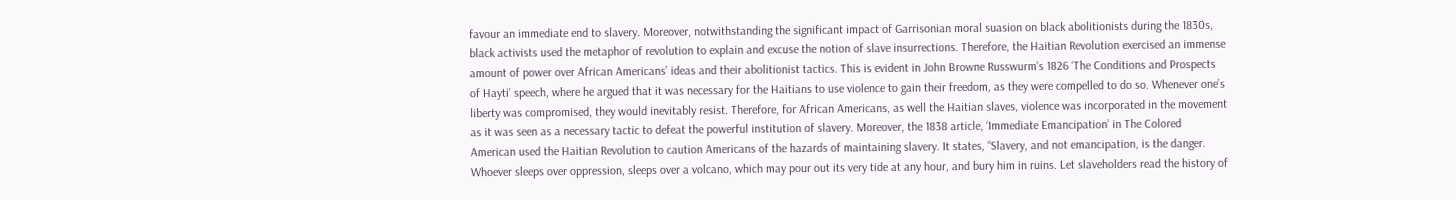favour an immediate end to slavery. Moreover, notwithstanding the significant impact of Garrisonian moral suasion on black abolitionists during the 1830s, black activists used the metaphor of revolution to explain and excuse the notion of slave insurrections. Therefore, the Haitian Revolution exercised an immense amount of power over African Americans’ ideas and their abolitionist tactics. This is evident in John Browne Russwurm’s 1826 ‘The Conditions and Prospects of Hayti’ speech, where he argued that it was necessary for the Haitians to use violence to gain their freedom, as they were compelled to do so. Whenever one’s liberty was compromised, they would inevitably resist. Therefore, for African Americans, as well the Haitian slaves, violence was incorporated in the movement as it was seen as a necessary tactic to defeat the powerful institution of slavery. Moreover, the 1838 article, ‘Immediate Emancipation’ in The Colored American used the Haitian Revolution to caution Americans of the hazards of maintaining slavery. It states, “Slavery, and not emancipation, is the danger. Whoever sleeps over oppression, sleeps over a volcano, which may pour out its very tide at any hour, and bury him in ruins. Let slaveholders read the history of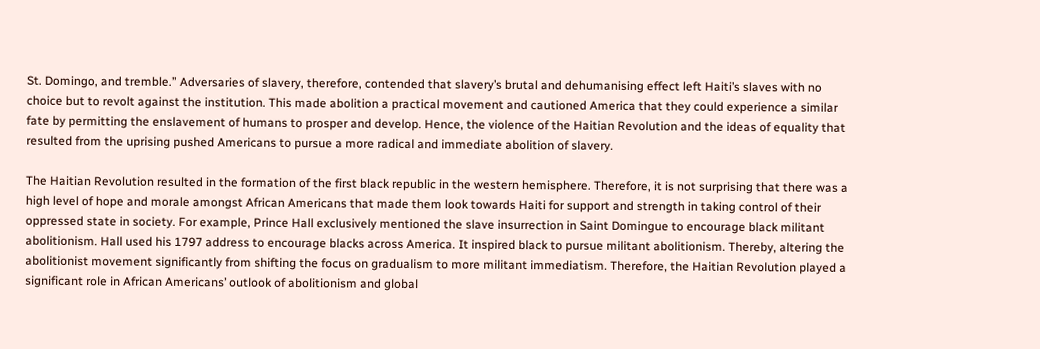St. Domingo, and tremble.” Adversaries of slavery, therefore, contended that slavery’s brutal and dehumanising effect left Haiti’s slaves with no choice but to revolt against the institution. This made abolition a practical movement and cautioned America that they could experience a similar fate by permitting the enslavement of humans to prosper and develop. Hence, the violence of the Haitian Revolution and the ideas of equality that resulted from the uprising pushed Americans to pursue a more radical and immediate abolition of slavery.

The Haitian Revolution resulted in the formation of the first black republic in the western hemisphere. Therefore, it is not surprising that there was a high level of hope and morale amongst African Americans that made them look towards Haiti for support and strength in taking control of their oppressed state in society. For example, Prince Hall exclusively mentioned the slave insurrection in Saint Domingue to encourage black militant abolitionism. Hall used his 1797 address to encourage blacks across America. It inspired black to pursue militant abolitionism. Thereby, altering the abolitionist movement significantly from shifting the focus on gradualism to more militant immediatism. Therefore, the Haitian Revolution played a significant role in African Americans’ outlook of abolitionism and global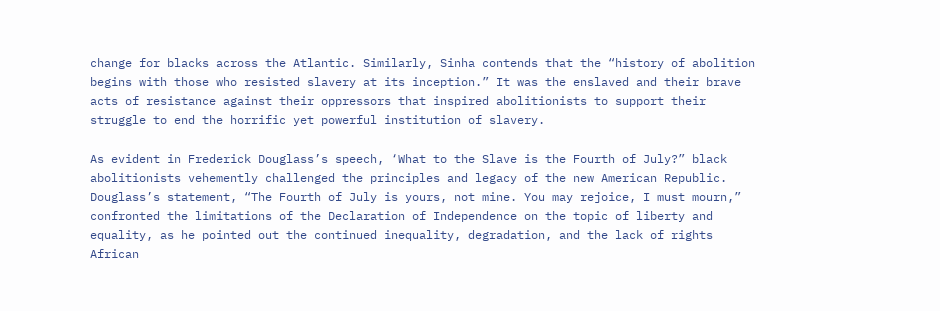change for blacks across the Atlantic. Similarly, Sinha contends that the “history of abolition begins with those who resisted slavery at its inception.” It was the enslaved and their brave acts of resistance against their oppressors that inspired abolitionists to support their struggle to end the horrific yet powerful institution of slavery.

As evident in Frederick Douglass’s speech, ‘What to the Slave is the Fourth of July?” black abolitionists vehemently challenged the principles and legacy of the new American Republic. Douglass’s statement, “The Fourth of July is yours, not mine. You may rejoice, I must mourn,” confronted the limitations of the Declaration of Independence on the topic of liberty and equality, as he pointed out the continued inequality, degradation, and the lack of rights African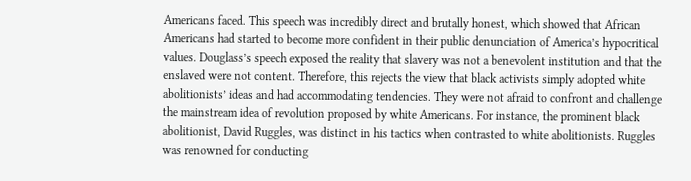Americans faced. This speech was incredibly direct and brutally honest, which showed that African Americans had started to become more confident in their public denunciation of America’s hypocritical values. Douglass’s speech exposed the reality that slavery was not a benevolent institution and that the enslaved were not content. Therefore, this rejects the view that black activists simply adopted white abolitionists’ ideas and had accommodating tendencies. They were not afraid to confront and challenge the mainstream idea of revolution proposed by white Americans. For instance, the prominent black abolitionist, David Ruggles, was distinct in his tactics when contrasted to white abolitionists. Ruggles was renowned for conducting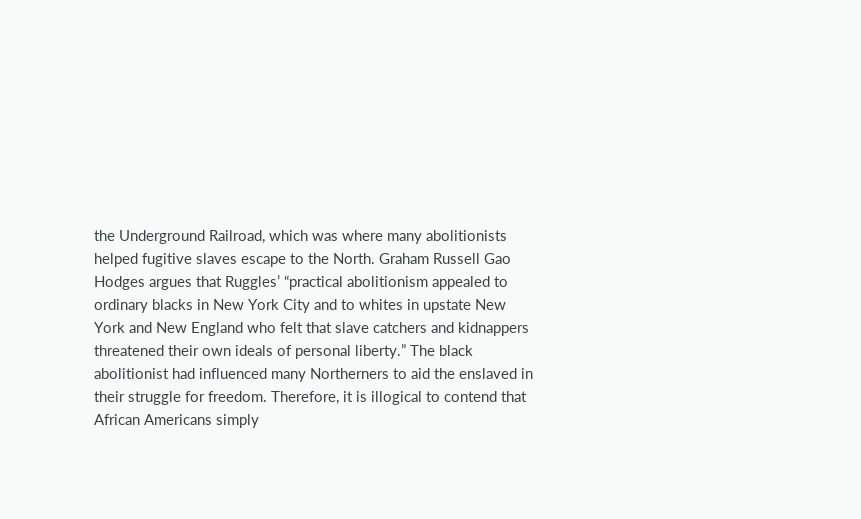the Underground Railroad, which was where many abolitionists helped fugitive slaves escape to the North. Graham Russell Gao Hodges argues that Ruggles’ “practical abolitionism appealed to ordinary blacks in New York City and to whites in upstate New York and New England who felt that slave catchers and kidnappers threatened their own ideals of personal liberty.” The black abolitionist had influenced many Northerners to aid the enslaved in their struggle for freedom. Therefore, it is illogical to contend that African Americans simply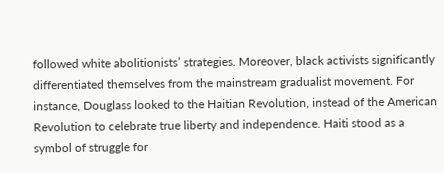followed white abolitionists’ strategies. Moreover, black activists significantly differentiated themselves from the mainstream gradualist movement. For instance, Douglass looked to the Haitian Revolution, instead of the American Revolution to celebrate true liberty and independence. Haiti stood as a symbol of struggle for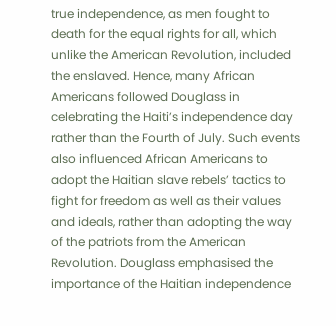true independence, as men fought to death for the equal rights for all, which unlike the American Revolution, included the enslaved. Hence, many African Americans followed Douglass in celebrating the Haiti’s independence day rather than the Fourth of July. Such events also influenced African Americans to adopt the Haitian slave rebels’ tactics to fight for freedom as well as their values and ideals, rather than adopting the way of the patriots from the American Revolution. Douglass emphasised the importance of the Haitian independence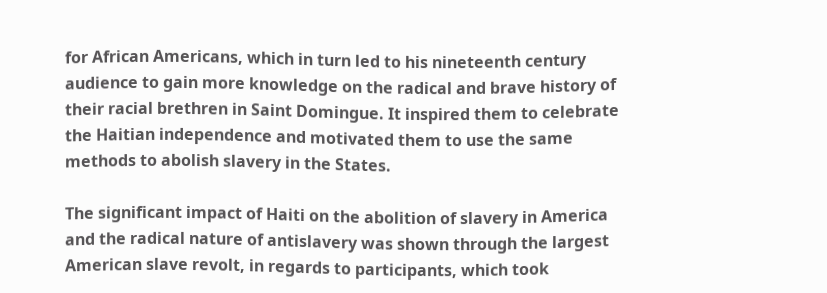for African Americans, which in turn led to his nineteenth century audience to gain more knowledge on the radical and brave history of their racial brethren in Saint Domingue. It inspired them to celebrate the Haitian independence and motivated them to use the same methods to abolish slavery in the States.

The significant impact of Haiti on the abolition of slavery in America and the radical nature of antislavery was shown through the largest American slave revolt, in regards to participants, which took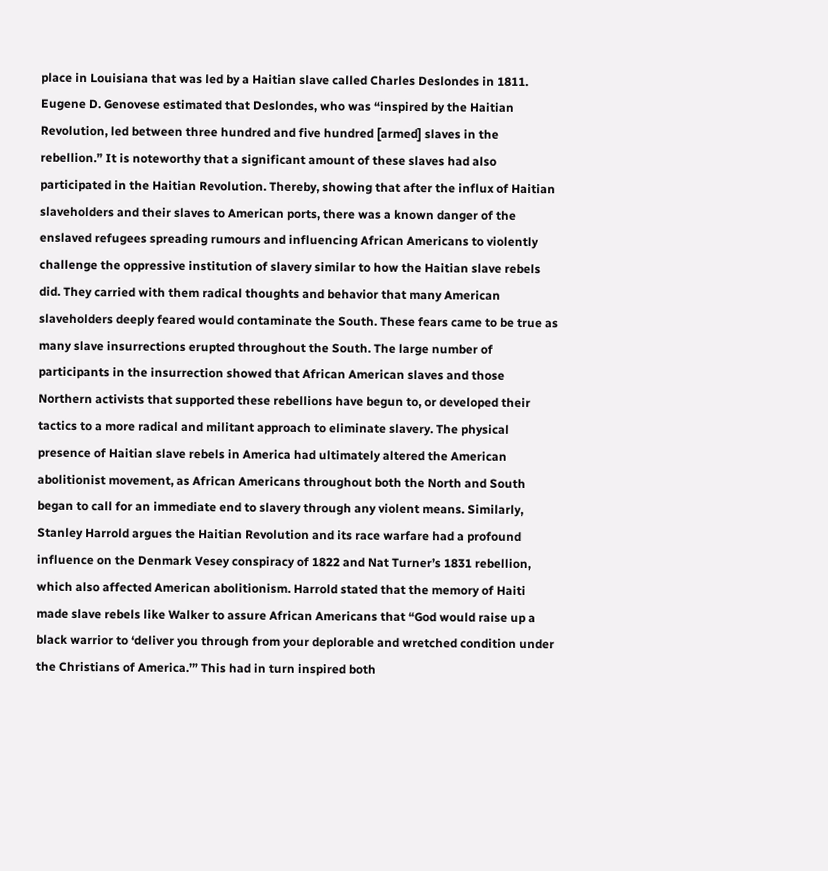place in Louisiana that was led by a Haitian slave called Charles Deslondes in 1811. Eugene D. Genovese estimated that Deslondes, who was “inspired by the Haitian Revolution, led between three hundred and five hundred [armed] slaves in the rebellion.” It is noteworthy that a significant amount of these slaves had also participated in the Haitian Revolution. Thereby, showing that after the influx of Haitian slaveholders and their slaves to American ports, there was a known danger of the enslaved refugees spreading rumours and influencing African Americans to violently challenge the oppressive institution of slavery similar to how the Haitian slave rebels did. They carried with them radical thoughts and behavior that many American slaveholders deeply feared would contaminate the South. These fears came to be true as many slave insurrections erupted throughout the South. The large number of participants in the insurrection showed that African American slaves and those Northern activists that supported these rebellions have begun to, or developed their tactics to a more radical and militant approach to eliminate slavery. The physical presence of Haitian slave rebels in America had ultimately altered the American abolitionist movement, as African Americans throughout both the North and South began to call for an immediate end to slavery through any violent means. Similarly, Stanley Harrold argues the Haitian Revolution and its race warfare had a profound influence on the Denmark Vesey conspiracy of 1822 and Nat Turner’s 1831 rebellion, which also affected American abolitionism. Harrold stated that the memory of Haiti made slave rebels like Walker to assure African Americans that “God would raise up a black warrior to ‘deliver you through from your deplorable and wretched condition under the Christians of America.’” This had in turn inspired both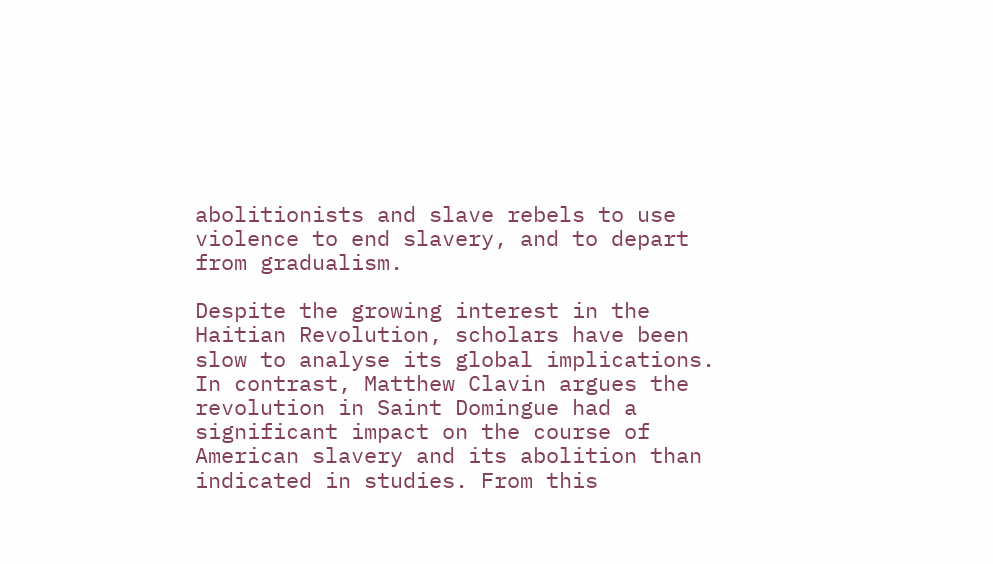abolitionists and slave rebels to use violence to end slavery, and to depart from gradualism.

Despite the growing interest in the Haitian Revolution, scholars have been slow to analyse its global implications. In contrast, Matthew Clavin argues the revolution in Saint Domingue had a significant impact on the course of American slavery and its abolition than indicated in studies. From this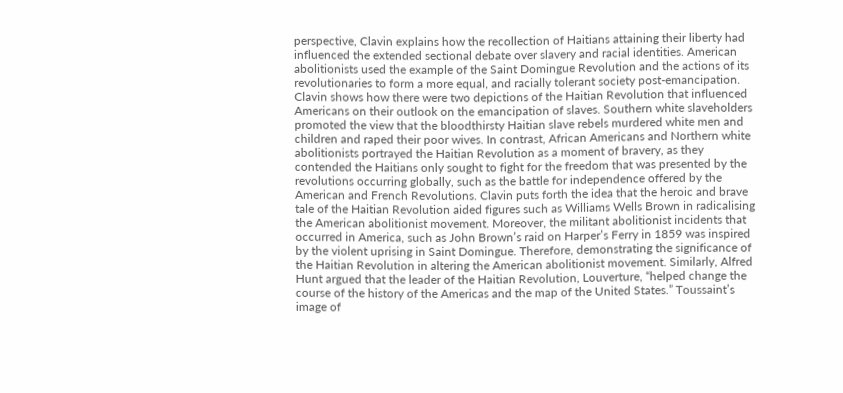perspective, Clavin explains how the recollection of Haitians attaining their liberty had influenced the extended sectional debate over slavery and racial identities. American abolitionists used the example of the Saint Domingue Revolution and the actions of its revolutionaries to form a more equal, and racially tolerant society post-emancipation. Clavin shows how there were two depictions of the Haitian Revolution that influenced Americans on their outlook on the emancipation of slaves. Southern white slaveholders promoted the view that the bloodthirsty Haitian slave rebels murdered white men and children and raped their poor wives. In contrast, African Americans and Northern white abolitionists portrayed the Haitian Revolution as a moment of bravery, as they contended the Haitians only sought to fight for the freedom that was presented by the revolutions occurring globally, such as the battle for independence offered by the American and French Revolutions. Clavin puts forth the idea that the heroic and brave tale of the Haitian Revolution aided figures such as Williams Wells Brown in radicalising the American abolitionist movement. Moreover, the militant abolitionist incidents that occurred in America, such as John Brown’s raid on Harper’s Ferry in 1859 was inspired by the violent uprising in Saint Domingue. Therefore, demonstrating the significance of the Haitian Revolution in altering the American abolitionist movement. Similarly, Alfred Hunt argued that the leader of the Haitian Revolution, Louverture, “helped change the course of the history of the Americas and the map of the United States.” Toussaint’s image of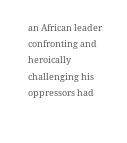an African leader confronting and heroically challenging his oppressors had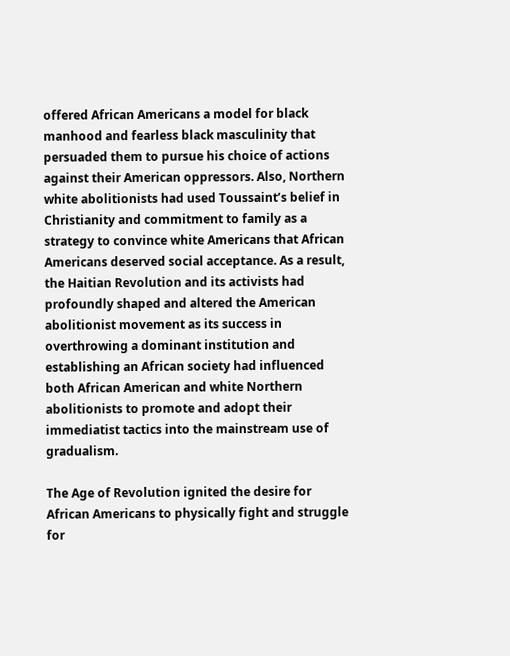offered African Americans a model for black manhood and fearless black masculinity that persuaded them to pursue his choice of actions against their American oppressors. Also, Northern white abolitionists had used Toussaint’s belief in Christianity and commitment to family as a strategy to convince white Americans that African Americans deserved social acceptance. As a result, the Haitian Revolution and its activists had profoundly shaped and altered the American abolitionist movement as its success in overthrowing a dominant institution and establishing an African society had influenced both African American and white Northern abolitionists to promote and adopt their immediatist tactics into the mainstream use of gradualism.

The Age of Revolution ignited the desire for African Americans to physically fight and struggle for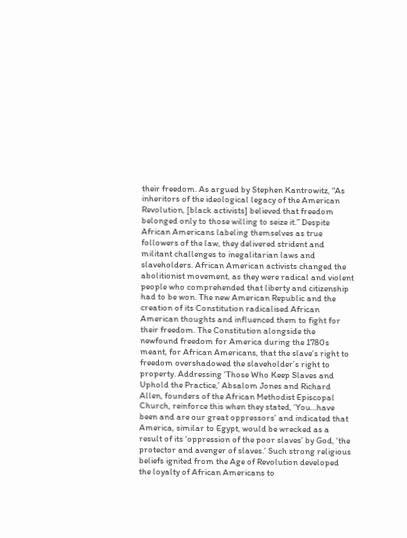their freedom. As argued by Stephen Kantrowitz, “As inheritors of the ideological legacy of the American Revolution, [black activists] believed that freedom belonged only to those willing to seize it.” Despite African Americans labeling themselves as true followers of the law, they delivered strident and militant challenges to inegalitarian laws and slaveholders. African American activists changed the abolitionist movement, as they were radical and violent people who comprehended that liberty and citizenship had to be won. The new American Republic and the creation of its Constitution radicalised African American thoughts and influenced them to fight for their freedom. The Constitution alongside the newfound freedom for America during the 1780s meant, for African Americans, that the slave’s right to freedom overshadowed the slaveholder’s right to property. Addressing ‘Those Who Keep Slaves and Uphold the Practice,’ Absalom Jones and Richard Allen, founders of the African Methodist Episcopal Church, reinforce this when they stated, ‘You…have been and are our great oppressors’ and indicated that America, similar to Egypt, would be wrecked as a result of its ‘oppression of the poor slaves’ by God, ‘the protector and avenger of slaves.’ Such strong religious beliefs ignited from the Age of Revolution developed the loyalty of African Americans to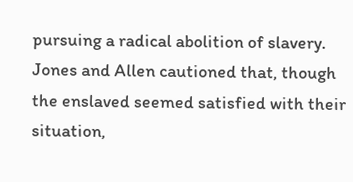pursuing a radical abolition of slavery. Jones and Allen cautioned that, though the enslaved seemed satisfied with their situation,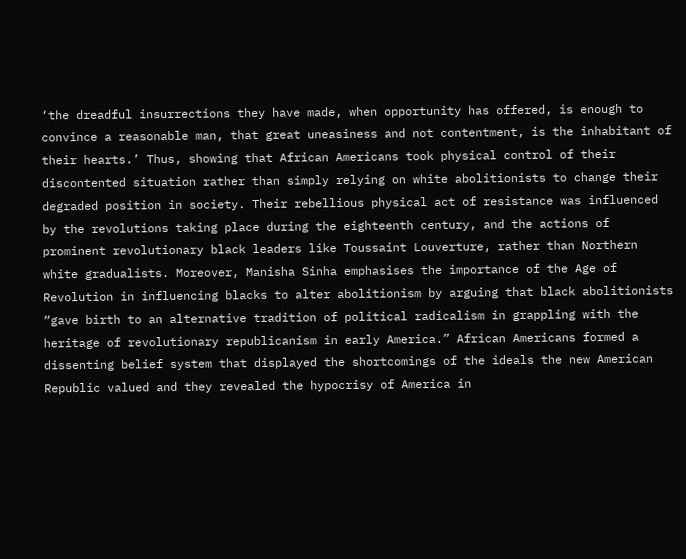‘the dreadful insurrections they have made, when opportunity has offered, is enough to convince a reasonable man, that great uneasiness and not contentment, is the inhabitant of their hearts.’ Thus, showing that African Americans took physical control of their discontented situation rather than simply relying on white abolitionists to change their degraded position in society. Their rebellious physical act of resistance was influenced by the revolutions taking place during the eighteenth century, and the actions of prominent revolutionary black leaders like Toussaint Louverture, rather than Northern white gradualists. Moreover, Manisha Sinha emphasises the importance of the Age of Revolution in influencing blacks to alter abolitionism by arguing that black abolitionists “gave birth to an alternative tradition of political radicalism in grappling with the heritage of revolutionary republicanism in early America.” African Americans formed a dissenting belief system that displayed the shortcomings of the ideals the new American Republic valued and they revealed the hypocrisy of America in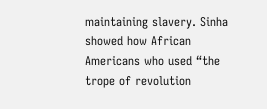maintaining slavery. Sinha showed how African Americans who used “the trope of revolution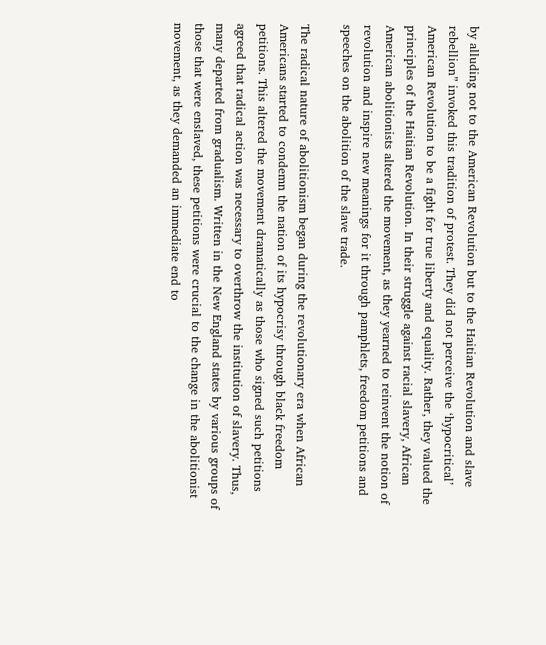by alluding not to the American Revolution but to the Haitian Revolution and slave rebellion” invoked this tradition of protest. They did not perceive the ‘hypocritical’ American Revolution to be a fight for true liberty and equality. Rather, they valued the principles of the Haitian Revolution. In their struggle against racial slavery, African American abolitionists altered the movement, as they yearned to reinvent the notion of revolution and inspire new meanings for it through pamphlets, freedom petitions and speeches on the abolition of the slave trade.

The radical nature of abolitionism began during the revolutionary era when African Americans started to condemn the nation of its hypocrisy through black freedom petitions. This altered the movement dramatically as those who signed such petitions agreed that radical action was necessary to overthrow the institution of slavery. Thus, many departed from gradualism. Written in the New England states by various groups of those that were enslaved, these petitions were crucial to the change in the abolitionist movement, as they demanded an immediate end to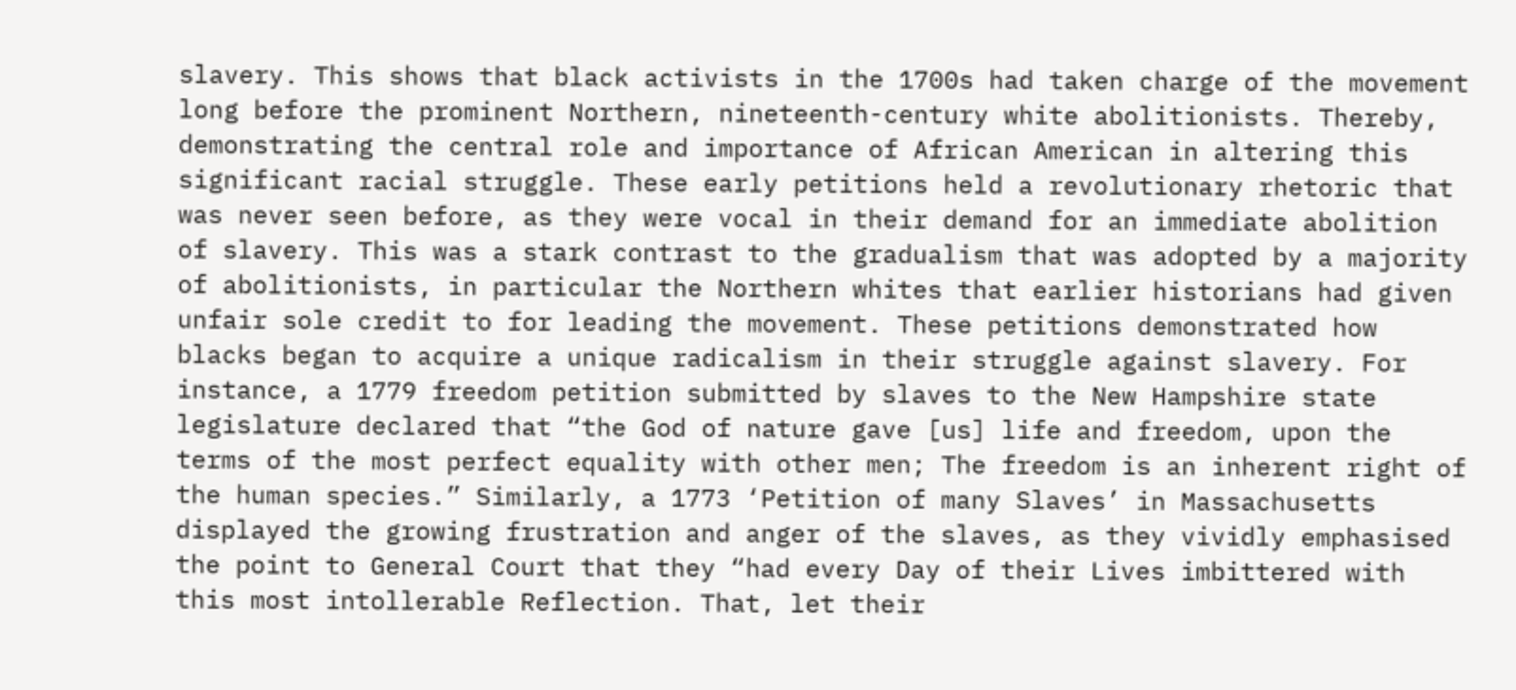slavery. This shows that black activists in the 1700s had taken charge of the movement long before the prominent Northern, nineteenth-century white abolitionists. Thereby, demonstrating the central role and importance of African American in altering this significant racial struggle. These early petitions held a revolutionary rhetoric that was never seen before, as they were vocal in their demand for an immediate abolition of slavery. This was a stark contrast to the gradualism that was adopted by a majority of abolitionists, in particular the Northern whites that earlier historians had given unfair sole credit to for leading the movement. These petitions demonstrated how blacks began to acquire a unique radicalism in their struggle against slavery. For instance, a 1779 freedom petition submitted by slaves to the New Hampshire state legislature declared that “the God of nature gave [us] life and freedom, upon the terms of the most perfect equality with other men; The freedom is an inherent right of the human species.” Similarly, a 1773 ‘Petition of many Slaves’ in Massachusetts displayed the growing frustration and anger of the slaves, as they vividly emphasised the point to General Court that they “had every Day of their Lives imbittered with this most intollerable Reflection. That, let their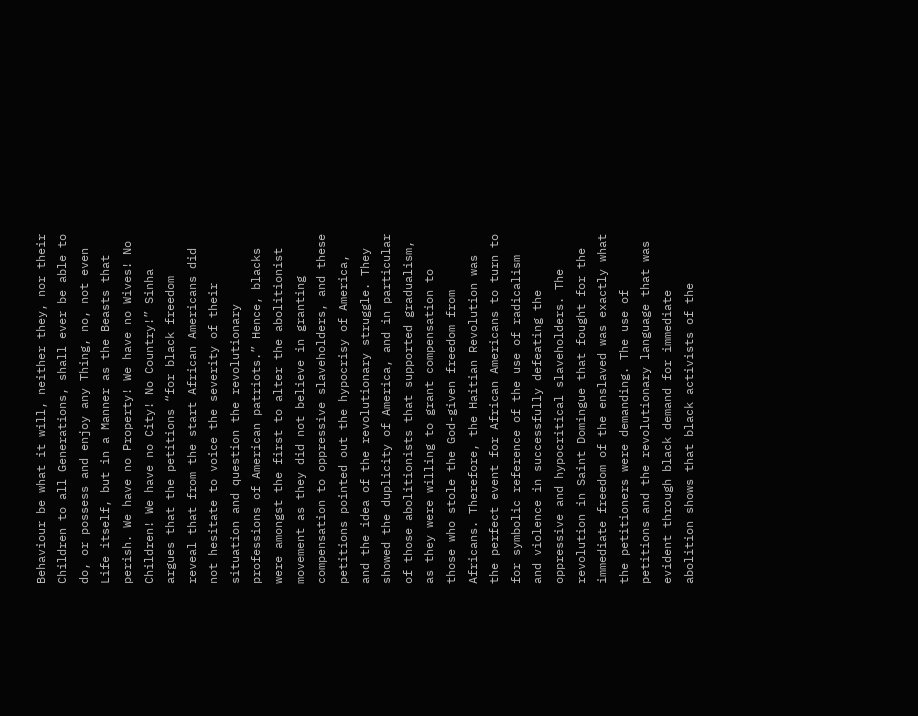Behaviour be what it will, neither they, nor their Children to all Generations, shall ever be able to do, or possess and enjoy any Thing, no, not even Life itself, but in a Manner as the Beasts that perish. We have no Property! We have no Wives! No Children! We have no City! No Country!” Sinha argues that the petitions “for black freedom reveal that from the start African Americans did not hesitate to voice the severity of their situation and question the revolutionary professions of American patriots.” Hence, blacks were amongst the first to alter the abolitionist movement as they did not believe in granting compensation to oppressive slaveholders, and these petitions pointed out the hypocrisy of America, and the idea of the revolutionary struggle. They showed the duplicity of America, and in particular of those abolitionists that supported gradualism, as they were willing to grant compensation to those who stole the God-given freedom from Africans. Therefore, the Haitian Revolution was the perfect event for African Americans to turn to for symbolic reference of the use of radicalism and violence in successfully defeating the oppressive and hypocritical slaveholders. The revolution in Saint Domingue that fought for the immediate freedom of the enslaved was exactly what the petitioners were demanding. The use of petitions and the revolutionary language that was evident through black demand for immediate abolition shows that black activists of the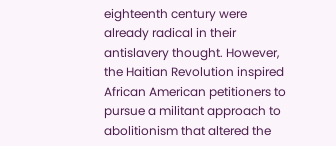eighteenth century were already radical in their antislavery thought. However, the Haitian Revolution inspired African American petitioners to pursue a militant approach to abolitionism that altered the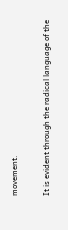movement.

It is evident through the radical language of the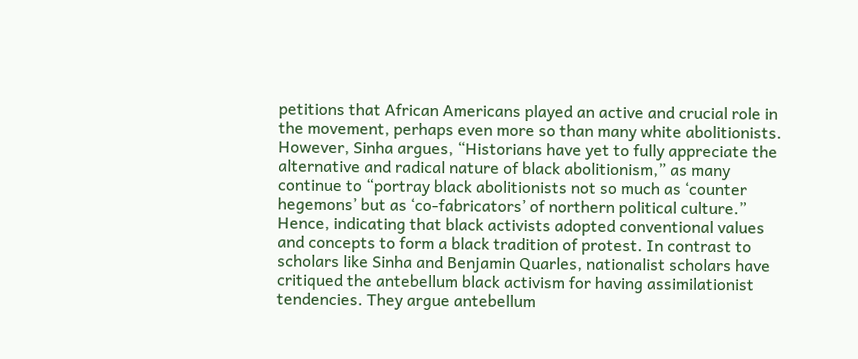petitions that African Americans played an active and crucial role in the movement, perhaps even more so than many white abolitionists. However, Sinha argues, “Historians have yet to fully appreciate the alternative and radical nature of black abolitionism,” as many continue to “portray black abolitionists not so much as ‘counter hegemons’ but as ‘co-fabricators’ of northern political culture.” Hence, indicating that black activists adopted conventional values and concepts to form a black tradition of protest. In contrast to scholars like Sinha and Benjamin Quarles, nationalist scholars have critiqued the antebellum black activism for having assimilationist tendencies. They argue antebellum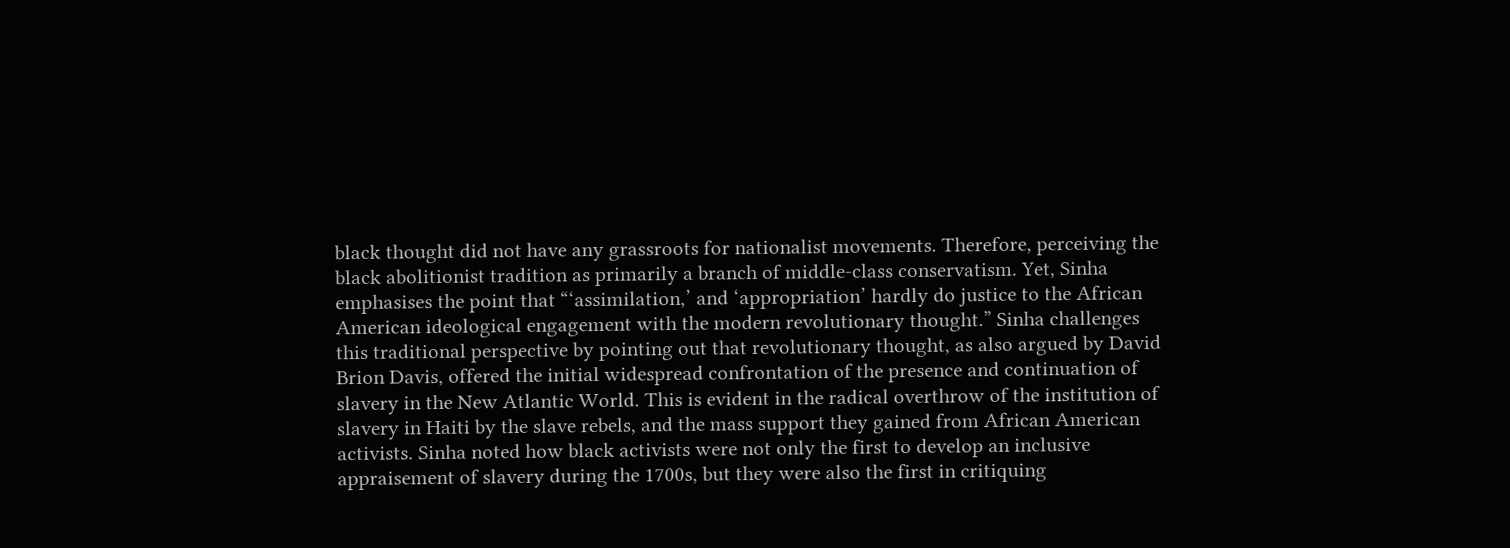black thought did not have any grassroots for nationalist movements. Therefore, perceiving the black abolitionist tradition as primarily a branch of middle-class conservatism. Yet, Sinha emphasises the point that “‘assimilation,’ and ‘appropriation’ hardly do justice to the African American ideological engagement with the modern revolutionary thought.” Sinha challenges this traditional perspective by pointing out that revolutionary thought, as also argued by David Brion Davis, offered the initial widespread confrontation of the presence and continuation of slavery in the New Atlantic World. This is evident in the radical overthrow of the institution of slavery in Haiti by the slave rebels, and the mass support they gained from African American activists. Sinha noted how black activists were not only the first to develop an inclusive appraisement of slavery during the 1700s, but they were also the first in critiquing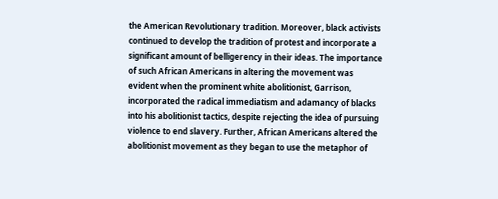the American Revolutionary tradition. Moreover, black activists continued to develop the tradition of protest and incorporate a significant amount of belligerency in their ideas. The importance of such African Americans in altering the movement was evident when the prominent white abolitionist, Garrison, incorporated the radical immediatism and adamancy of blacks into his abolitionist tactics, despite rejecting the idea of pursuing violence to end slavery. Further, African Americans altered the abolitionist movement as they began to use the metaphor of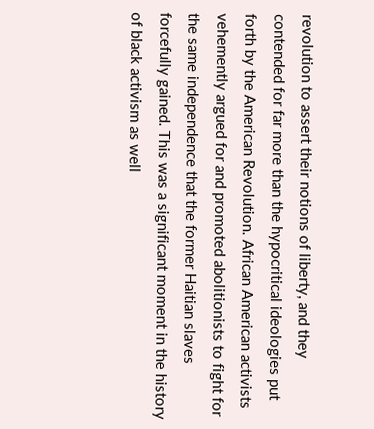revolution to assert their notions of liberty, and they contended for far more than the hypocritical ideologies put forth by the American Revolution. African American activists vehemently argued for and promoted abolitionists to fight for the same independence that the former Haitian slaves forcefully gained. This was a significant moment in the history of black activism as well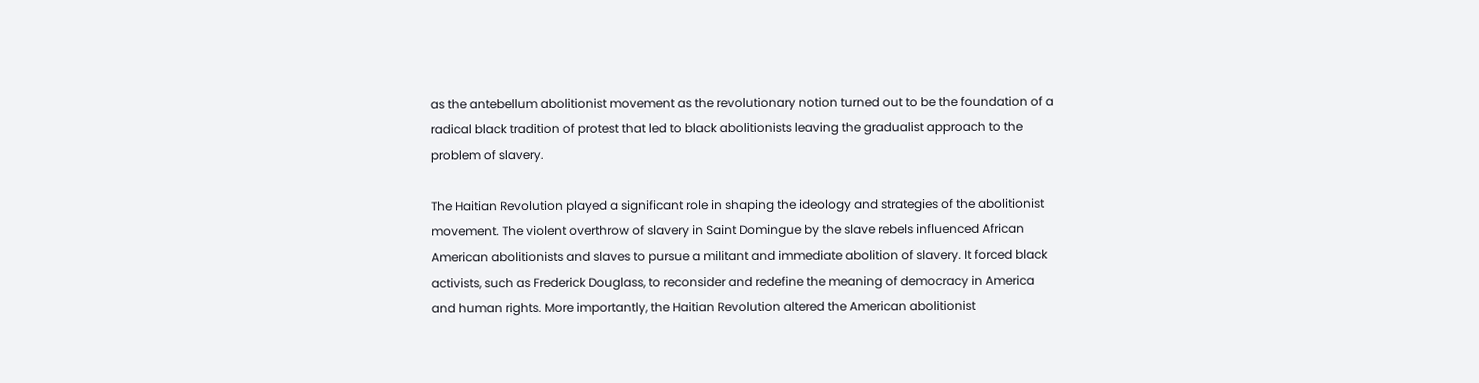as the antebellum abolitionist movement as the revolutionary notion turned out to be the foundation of a radical black tradition of protest that led to black abolitionists leaving the gradualist approach to the problem of slavery.

The Haitian Revolution played a significant role in shaping the ideology and strategies of the abolitionist movement. The violent overthrow of slavery in Saint Domingue by the slave rebels influenced African American abolitionists and slaves to pursue a militant and immediate abolition of slavery. It forced black activists, such as Frederick Douglass, to reconsider and redefine the meaning of democracy in America and human rights. More importantly, the Haitian Revolution altered the American abolitionist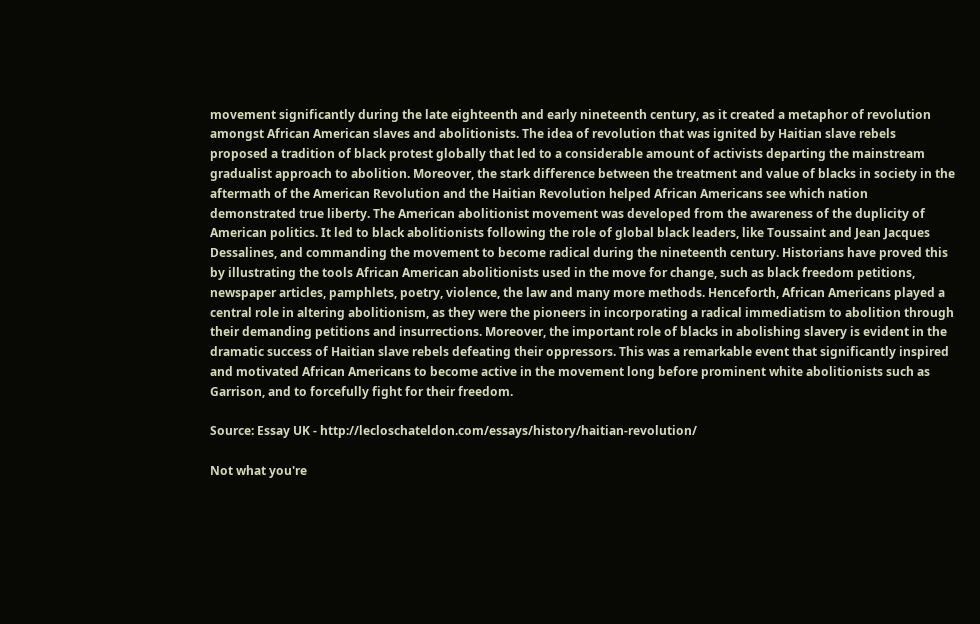movement significantly during the late eighteenth and early nineteenth century, as it created a metaphor of revolution amongst African American slaves and abolitionists. The idea of revolution that was ignited by Haitian slave rebels proposed a tradition of black protest globally that led to a considerable amount of activists departing the mainstream gradualist approach to abolition. Moreover, the stark difference between the treatment and value of blacks in society in the aftermath of the American Revolution and the Haitian Revolution helped African Americans see which nation demonstrated true liberty. The American abolitionist movement was developed from the awareness of the duplicity of American politics. It led to black abolitionists following the role of global black leaders, like Toussaint and Jean Jacques Dessalines, and commanding the movement to become radical during the nineteenth century. Historians have proved this by illustrating the tools African American abolitionists used in the move for change, such as black freedom petitions, newspaper articles, pamphlets, poetry, violence, the law and many more methods. Henceforth, African Americans played a central role in altering abolitionism, as they were the pioneers in incorporating a radical immediatism to abolition through their demanding petitions and insurrections. Moreover, the important role of blacks in abolishing slavery is evident in the dramatic success of Haitian slave rebels defeating their oppressors. This was a remarkable event that significantly inspired and motivated African Americans to become active in the movement long before prominent white abolitionists such as Garrison, and to forcefully fight for their freedom.

Source: Essay UK - http://lecloschateldon.com/essays/history/haitian-revolution/

Not what you're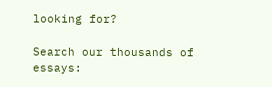looking for?

Search our thousands of essays: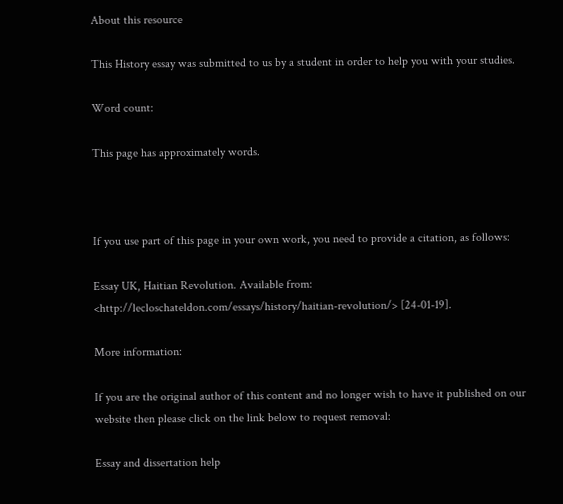About this resource

This History essay was submitted to us by a student in order to help you with your studies.

Word count:

This page has approximately words.



If you use part of this page in your own work, you need to provide a citation, as follows:

Essay UK, Haitian Revolution. Available from: <http://lecloschateldon.com/essays/history/haitian-revolution/> [24-01-19].

More information:

If you are the original author of this content and no longer wish to have it published on our website then please click on the link below to request removal:

Essay and dissertation help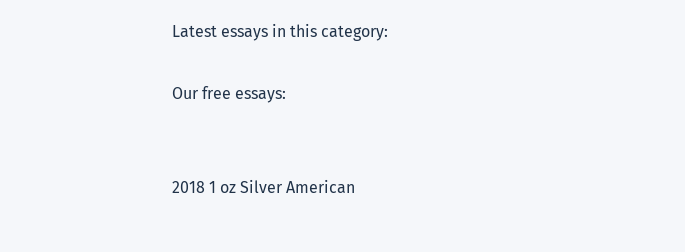Latest essays in this category:

Our free essays:


2018 1 oz Silver American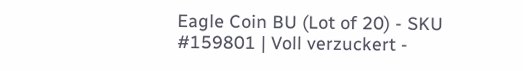Eagle Coin BU (Lot of 20) - SKU #159801 | Voll verzuckert -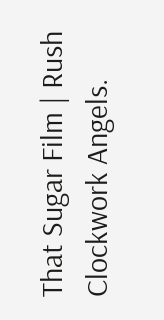That Sugar Film | Rush Clockwork Angels.